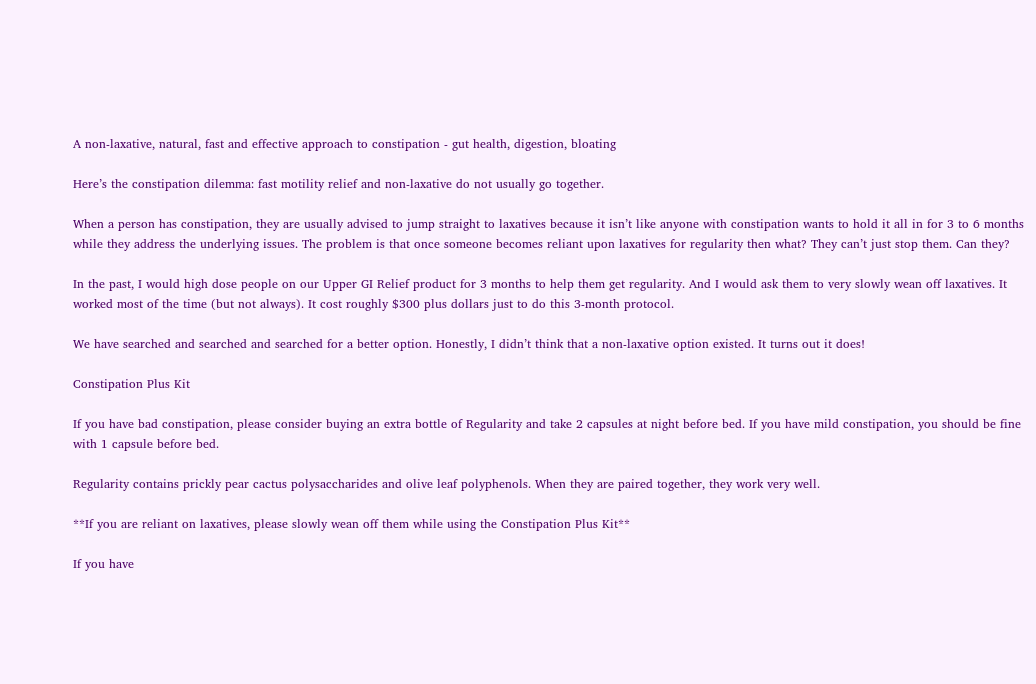A non-laxative, natural, fast and effective approach to constipation - gut health, digestion, bloating

Here’s the constipation dilemma: fast motility relief and non-laxative do not usually go together.

When a person has constipation, they are usually advised to jump straight to laxatives because it isn’t like anyone with constipation wants to hold it all in for 3 to 6 months while they address the underlying issues. The problem is that once someone becomes reliant upon laxatives for regularity then what? They can’t just stop them. Can they?

In the past, I would high dose people on our Upper GI Relief product for 3 months to help them get regularity. And I would ask them to very slowly wean off laxatives. It worked most of the time (but not always). It cost roughly $300 plus dollars just to do this 3-month protocol.

We have searched and searched and searched for a better option. Honestly, I didn’t think that a non-laxative option existed. It turns out it does!

Constipation Plus Kit

If you have bad constipation, please consider buying an extra bottle of Regularity and take 2 capsules at night before bed. If you have mild constipation, you should be fine with 1 capsule before bed.

Regularity contains prickly pear cactus polysaccharides and olive leaf polyphenols. When they are paired together, they work very well.

**If you are reliant on laxatives, please slowly wean off them while using the Constipation Plus Kit**

If you have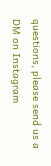questions, please send us a DM on Instagram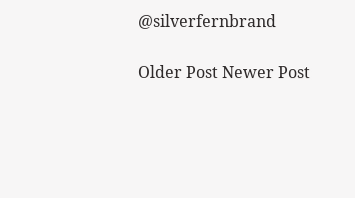@silverfernbrand

Older Post Newer Post